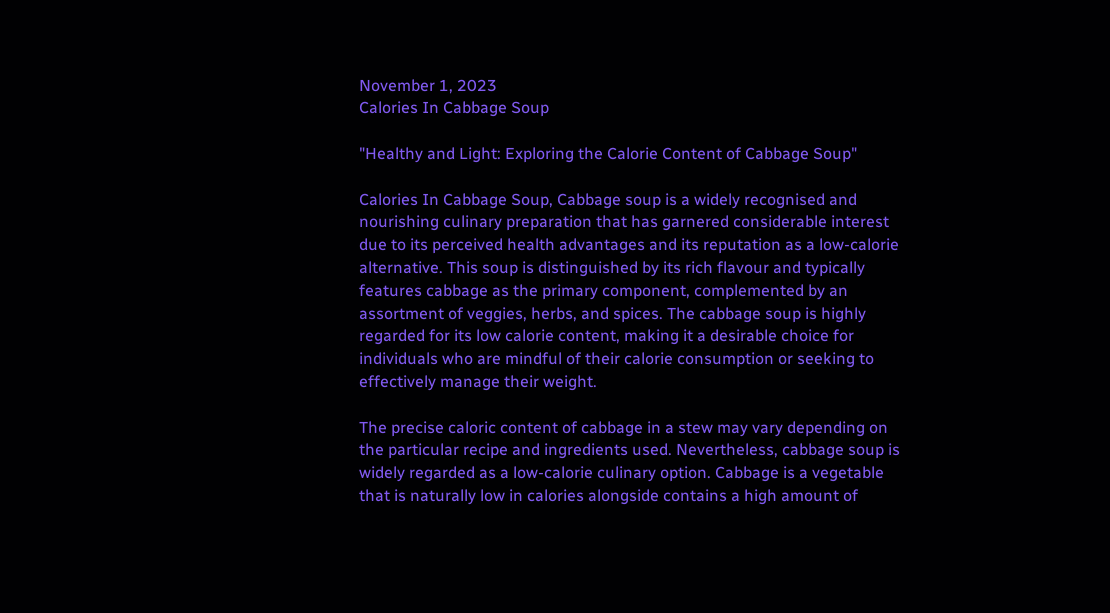November 1, 2023
Calories In Cabbage Soup

"Healthy and Light: Exploring the Calorie Content of Cabbage Soup"

Calories In Cabbage Soup, Cabbage soup is a widely recognised and nourishing culinary preparation that has garnered considerable interest due to its perceived health advantages and its reputation as a low-calorie alternative. This soup is distinguished by its rich flavour and typically features cabbage as the primary component, complemented by an assortment of veggies, herbs, and spices. The cabbage soup is highly regarded for its low calorie content, making it a desirable choice for individuals who are mindful of their calorie consumption or seeking to effectively manage their weight.

The precise caloric content of cabbage in a stew may vary depending on the particular recipe and ingredients used. Nevertheless, cabbage soup is widely regarded as a low-calorie culinary option. Cabbage is a vegetable that is naturally low in calories alongside contains a high amount of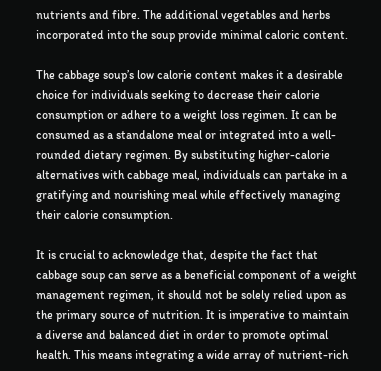nutrients and fibre. The additional vegetables and herbs incorporated into the soup provide minimal caloric content.

The cabbage soup’s low calorie content makes it a desirable choice for individuals seeking to decrease their calorie consumption or adhere to a weight loss regimen. It can be consumed as a standalone meal or integrated into a well-rounded dietary regimen. By substituting higher-calorie alternatives with cabbage meal, individuals can partake in a gratifying and nourishing meal while effectively managing their calorie consumption.

It is crucial to acknowledge that, despite the fact that cabbage soup can serve as a beneficial component of a weight management regimen, it should not be solely relied upon as the primary source of nutrition. It is imperative to maintain a diverse and balanced diet in order to promote optimal health. This means integrating a wide array of nutrient-rich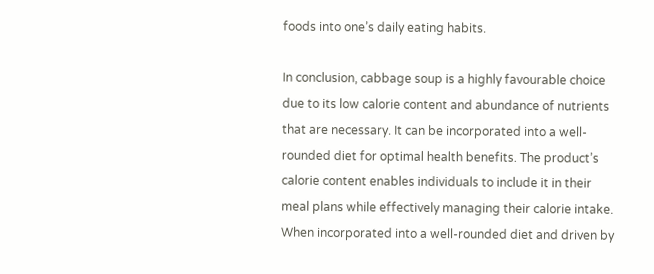foods into one’s daily eating habits.

In conclusion, cabbage soup is a highly favourable choice due to its low calorie content and abundance of nutrients that are necessary. It can be incorporated into a well-rounded diet for optimal health benefits. The product’s calorie content enables individuals to include it in their meal plans while effectively managing their calorie intake. When incorporated into a well-rounded diet and driven by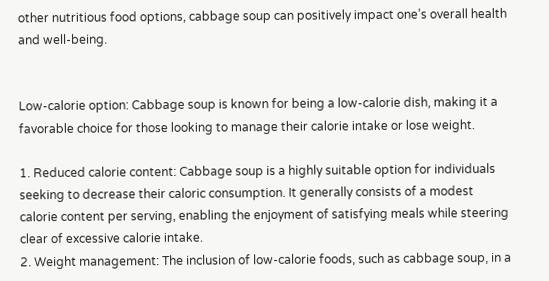other nutritious food options, cabbage soup can positively impact one’s overall health and well-being.


Low-calorie option: Cabbage soup is known for being a low-calorie dish, making it a favorable choice for those looking to manage their calorie intake or lose weight.

1. Reduced calorie content: Cabbage soup is a highly suitable option for individuals seeking to decrease their caloric consumption. It generally consists of a modest calorie content per serving, enabling the enjoyment of satisfying meals while steering clear of excessive calorie intake.
2. Weight management: The inclusion of low-calorie foods, such as cabbage soup, in a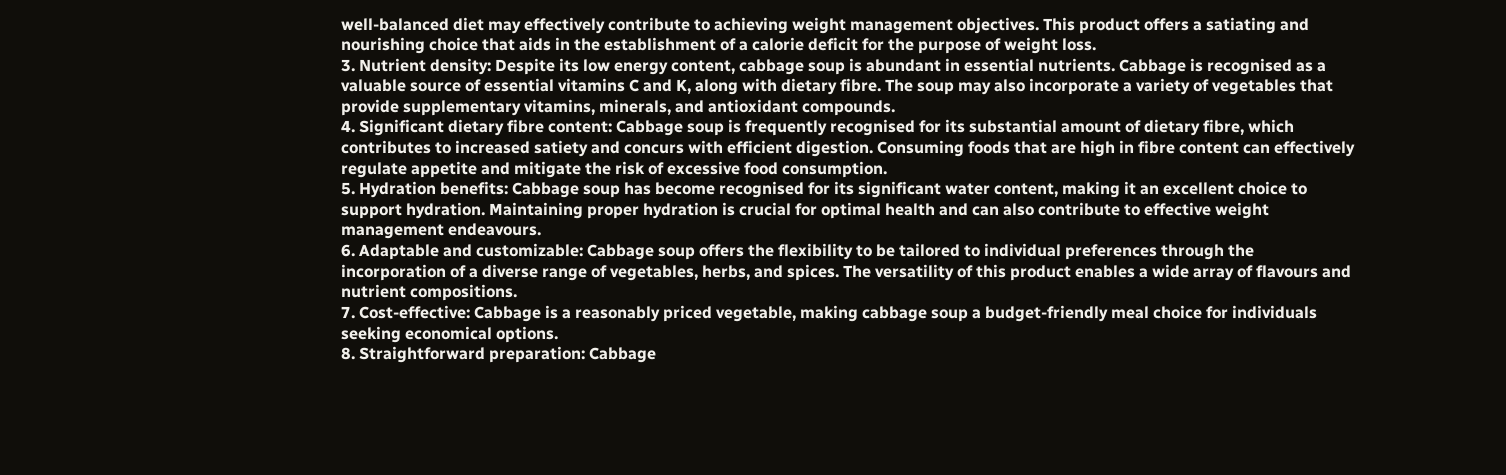well-balanced diet may effectively contribute to achieving weight management objectives. This product offers a satiating and nourishing choice that aids in the establishment of a calorie deficit for the purpose of weight loss.
3. Nutrient density: Despite its low energy content, cabbage soup is abundant in essential nutrients. Cabbage is recognised as a valuable source of essential vitamins C and K, along with dietary fibre. The soup may also incorporate a variety of vegetables that provide supplementary vitamins, minerals, and antioxidant compounds.
4. Significant dietary fibre content: Cabbage soup is frequently recognised for its substantial amount of dietary fibre, which contributes to increased satiety and concurs with efficient digestion. Consuming foods that are high in fibre content can effectively regulate appetite and mitigate the risk of excessive food consumption.
5. Hydration benefits: Cabbage soup has become recognised for its significant water content, making it an excellent choice to support hydration. Maintaining proper hydration is crucial for optimal health and can also contribute to effective weight management endeavours.
6. Adaptable and customizable: Cabbage soup offers the flexibility to be tailored to individual preferences through the incorporation of a diverse range of vegetables, herbs, and spices. The versatility of this product enables a wide array of flavours and nutrient compositions.
7. Cost-effective: Cabbage is a reasonably priced vegetable, making cabbage soup a budget-friendly meal choice for individuals seeking economical options.
8. Straightforward preparation: Cabbage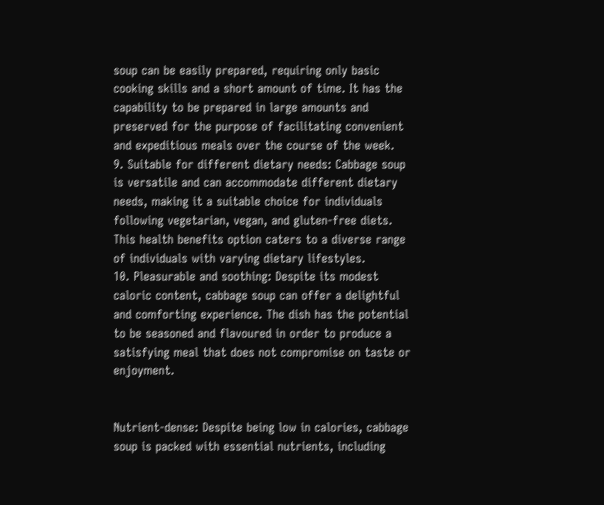soup can be easily prepared, requiring only basic cooking skills and a short amount of time. It has the capability to be prepared in large amounts and preserved for the purpose of facilitating convenient and expeditious meals over the course of the week.
9. Suitable for different dietary needs: Cabbage soup is versatile and can accommodate different dietary needs, making it a suitable choice for individuals following vegetarian, vegan, and gluten-free diets. This health benefits option caters to a diverse range of individuals with varying dietary lifestyles.
10. Pleasurable and soothing: Despite its modest caloric content, cabbage soup can offer a delightful and comforting experience. The dish has the potential to be seasoned and flavoured in order to produce a satisfying meal that does not compromise on taste or enjoyment.


Nutrient-dense: Despite being low in calories, cabbage soup is packed with essential nutrients, including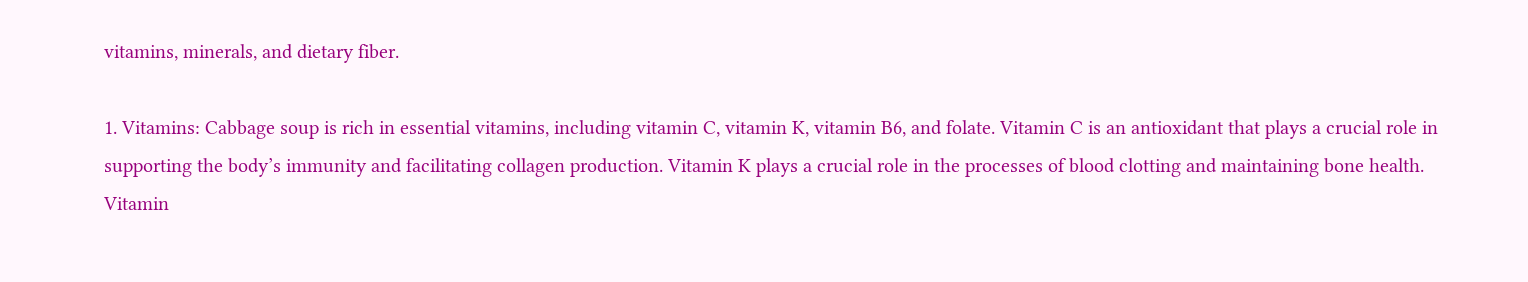vitamins, minerals, and dietary fiber.

1. Vitamins: Cabbage soup is rich in essential vitamins, including vitamin C, vitamin K, vitamin B6, and folate. Vitamin C is an antioxidant that plays a crucial role in supporting the body’s immunity and facilitating collagen production. Vitamin K plays a crucial role in the processes of blood clotting and maintaining bone health. Vitamin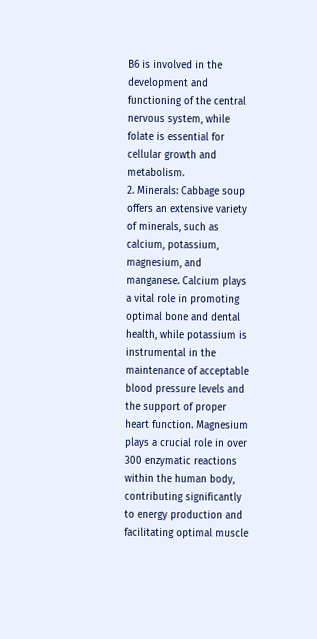B6 is involved in the development and functioning of the central nervous system, while folate is essential for cellular growth and metabolism.
2. Minerals: Cabbage soup offers an extensive variety of minerals, such as calcium, potassium, magnesium, and manganese. Calcium plays a vital role in promoting optimal bone and dental health, while potassium is instrumental in the maintenance of acceptable blood pressure levels and the support of proper heart function. Magnesium plays a crucial role in over 300 enzymatic reactions within the human body, contributing significantly to energy production and facilitating optimal muscle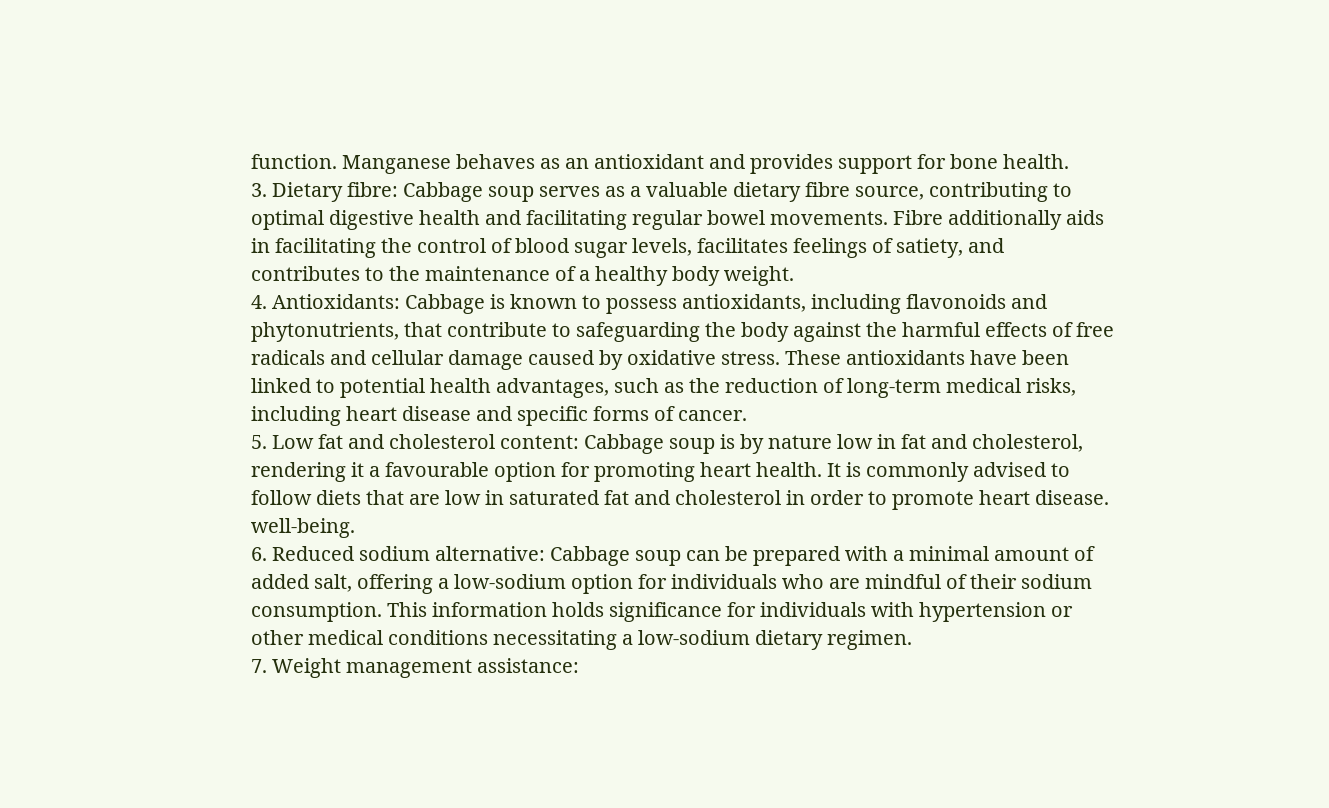function. Manganese behaves as an antioxidant and provides support for bone health.
3. Dietary fibre: Cabbage soup serves as a valuable dietary fibre source, contributing to optimal digestive health and facilitating regular bowel movements. Fibre additionally aids in facilitating the control of blood sugar levels, facilitates feelings of satiety, and contributes to the maintenance of a healthy body weight.
4. Antioxidants: Cabbage is known to possess antioxidants, including flavonoids and phytonutrients, that contribute to safeguarding the body against the harmful effects of free radicals and cellular damage caused by oxidative stress. These antioxidants have been linked to potential health advantages, such as the reduction of long-term medical risks, including heart disease and specific forms of cancer.
5. Low fat and cholesterol content: Cabbage soup is by nature low in fat and cholesterol, rendering it a favourable option for promoting heart health. It is commonly advised to follow diets that are low in saturated fat and cholesterol in order to promote heart disease. well-being.
6. Reduced sodium alternative: Cabbage soup can be prepared with a minimal amount of added salt, offering a low-sodium option for individuals who are mindful of their sodium consumption. This information holds significance for individuals with hypertension or other medical conditions necessitating a low-sodium dietary regimen.
7. Weight management assistance: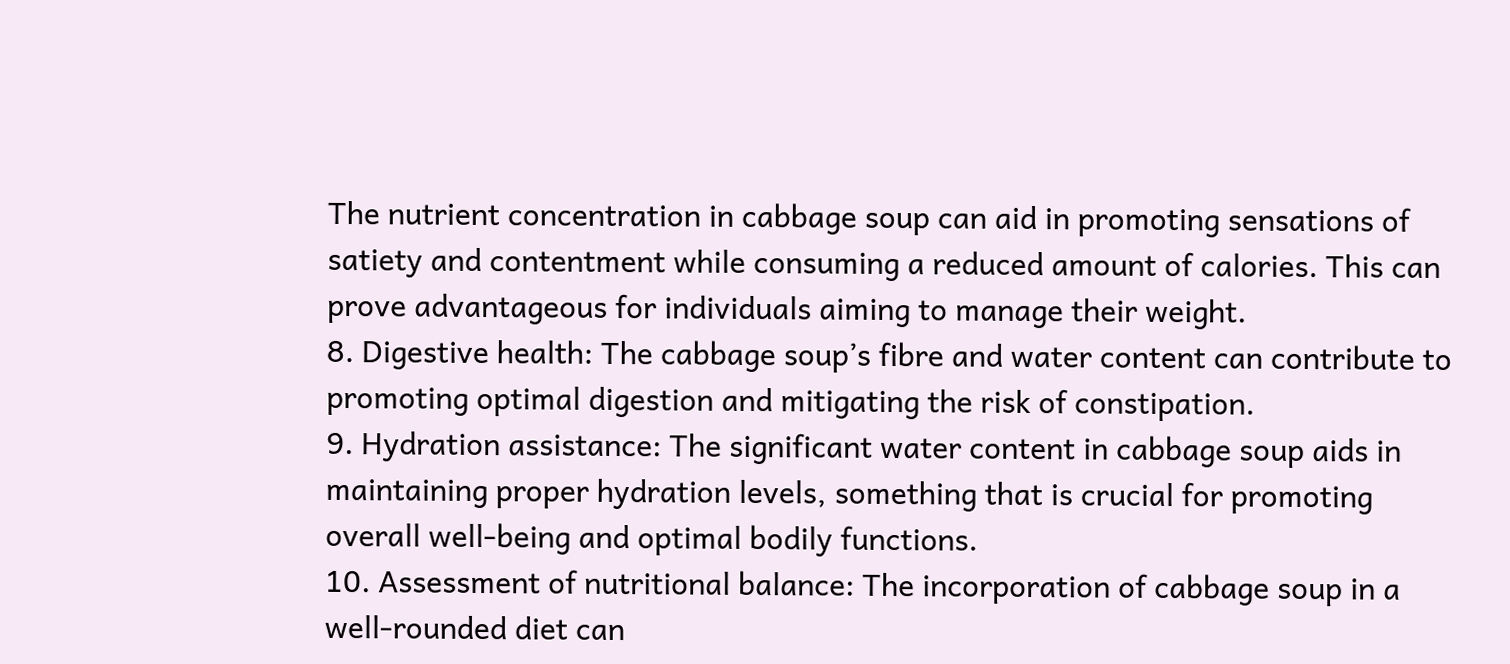The nutrient concentration in cabbage soup can aid in promoting sensations of satiety and contentment while consuming a reduced amount of calories. This can prove advantageous for individuals aiming to manage their weight.
8. Digestive health: The cabbage soup’s fibre and water content can contribute to promoting optimal digestion and mitigating the risk of constipation.
9. Hydration assistance: The significant water content in cabbage soup aids in maintaining proper hydration levels, something that is crucial for promoting overall well-being and optimal bodily functions.
10. Assessment of nutritional balance: The incorporation of cabbage soup in a well-rounded diet can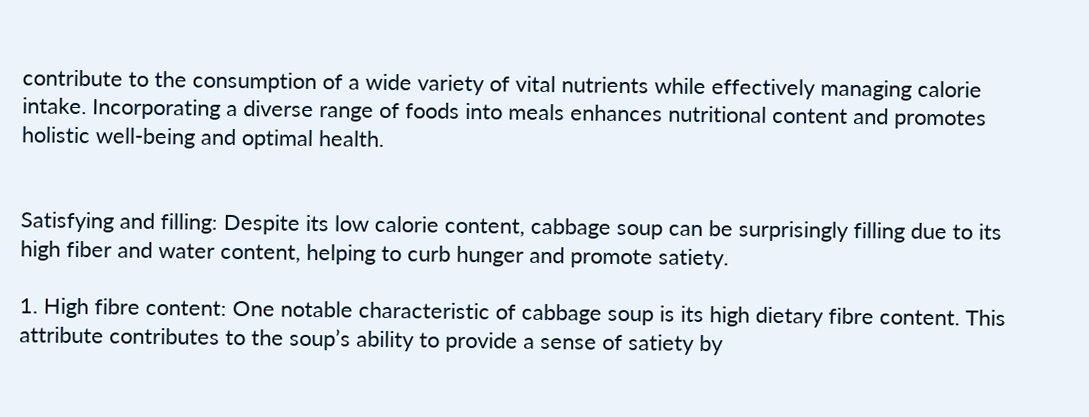contribute to the consumption of a wide variety of vital nutrients while effectively managing calorie intake. Incorporating a diverse range of foods into meals enhances nutritional content and promotes holistic well-being and optimal health.


Satisfying and filling: Despite its low calorie content, cabbage soup can be surprisingly filling due to its high fiber and water content, helping to curb hunger and promote satiety.

1. High fibre content: One notable characteristic of cabbage soup is its high dietary fibre content. This attribute contributes to the soup’s ability to provide a sense of satiety by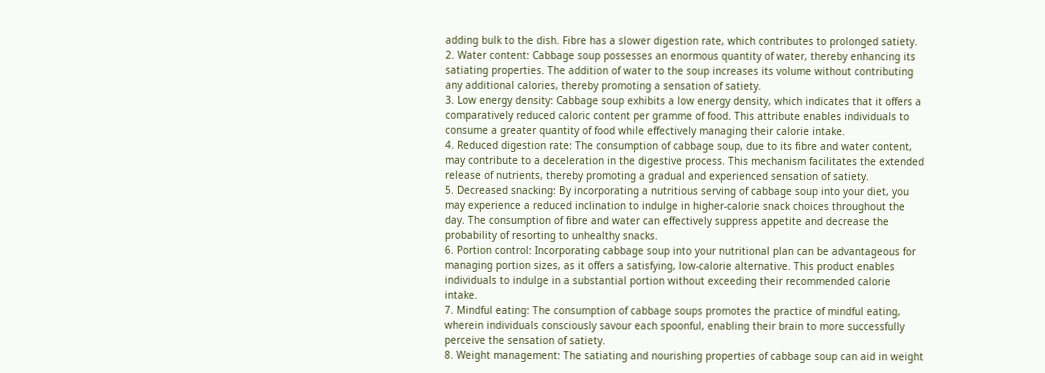adding bulk to the dish. Fibre has a slower digestion rate, which contributes to prolonged satiety.
2. Water content: Cabbage soup possesses an enormous quantity of water, thereby enhancing its satiating properties. The addition of water to the soup increases its volume without contributing any additional calories, thereby promoting a sensation of satiety.
3. Low energy density: Cabbage soup exhibits a low energy density, which indicates that it offers a comparatively reduced caloric content per gramme of food. This attribute enables individuals to consume a greater quantity of food while effectively managing their calorie intake.
4. Reduced digestion rate: The consumption of cabbage soup, due to its fibre and water content, may contribute to a deceleration in the digestive process. This mechanism facilitates the extended release of nutrients, thereby promoting a gradual and experienced sensation of satiety.
5. Decreased snacking: By incorporating a nutritious serving of cabbage soup into your diet, you may experience a reduced inclination to indulge in higher-calorie snack choices throughout the day. The consumption of fibre and water can effectively suppress appetite and decrease the probability of resorting to unhealthy snacks.
6. Portion control: Incorporating cabbage soup into your nutritional plan can be advantageous for managing portion sizes, as it offers a satisfying, low-calorie alternative. This product enables individuals to indulge in a substantial portion without exceeding their recommended calorie intake.
7. Mindful eating: The consumption of cabbage soups promotes the practice of mindful eating, wherein individuals consciously savour each spoonful, enabling their brain to more successfully perceive the sensation of satiety.
8. Weight management: The satiating and nourishing properties of cabbage soup can aid in weight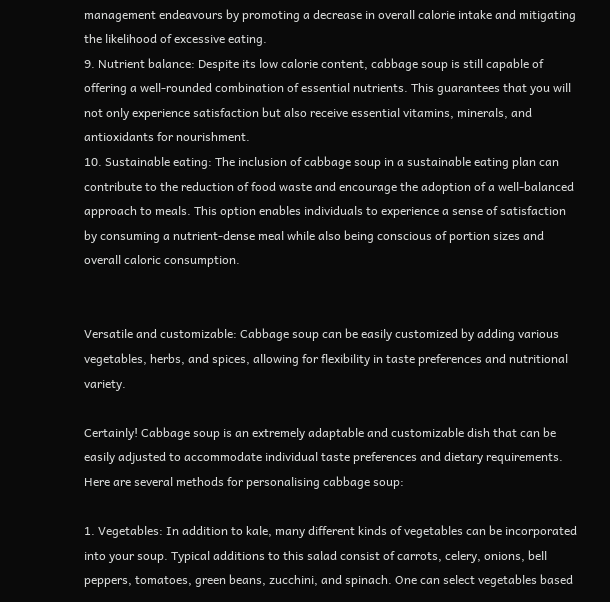management endeavours by promoting a decrease in overall calorie intake and mitigating the likelihood of excessive eating.
9. Nutrient balance: Despite its low calorie content, cabbage soup is still capable of offering a well-rounded combination of essential nutrients. This guarantees that you will not only experience satisfaction but also receive essential vitamins, minerals, and antioxidants for nourishment.
10. Sustainable eating: The inclusion of cabbage soup in a sustainable eating plan can contribute to the reduction of food waste and encourage the adoption of a well-balanced approach to meals. This option enables individuals to experience a sense of satisfaction by consuming a nutrient-dense meal while also being conscious of portion sizes and overall caloric consumption.


Versatile and customizable: Cabbage soup can be easily customized by adding various vegetables, herbs, and spices, allowing for flexibility in taste preferences and nutritional variety.

Certainly! Cabbage soup is an extremely adaptable and customizable dish that can be easily adjusted to accommodate individual taste preferences and dietary requirements. Here are several methods for personalising cabbage soup:

1. Vegetables: In addition to kale, many different kinds of vegetables can be incorporated into your soup. Typical additions to this salad consist of carrots, celery, onions, bell peppers, tomatoes, green beans, zucchini, and spinach. One can select vegetables based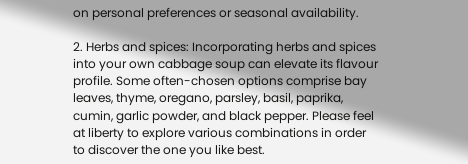on personal preferences or seasonal availability.

2. Herbs and spices: Incorporating herbs and spices into your own cabbage soup can elevate its flavour profile. Some often-chosen options comprise bay leaves, thyme, oregano, parsley, basil, paprika, cumin, garlic powder, and black pepper. Please feel at liberty to explore various combinations in order to discover the one you like best.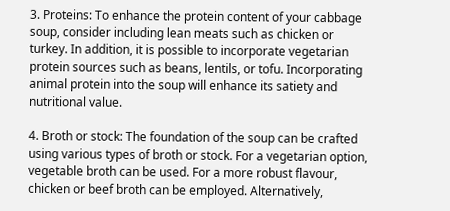3. Proteins: To enhance the protein content of your cabbage soup, consider including lean meats such as chicken or turkey. In addition, it is possible to incorporate vegetarian protein sources such as beans, lentils, or tofu. Incorporating animal protein into the soup will enhance its satiety and nutritional value.

4. Broth or stock: The foundation of the soup can be crafted using various types of broth or stock. For a vegetarian option, vegetable broth can be used. For a more robust flavour, chicken or beef broth can be employed. Alternatively,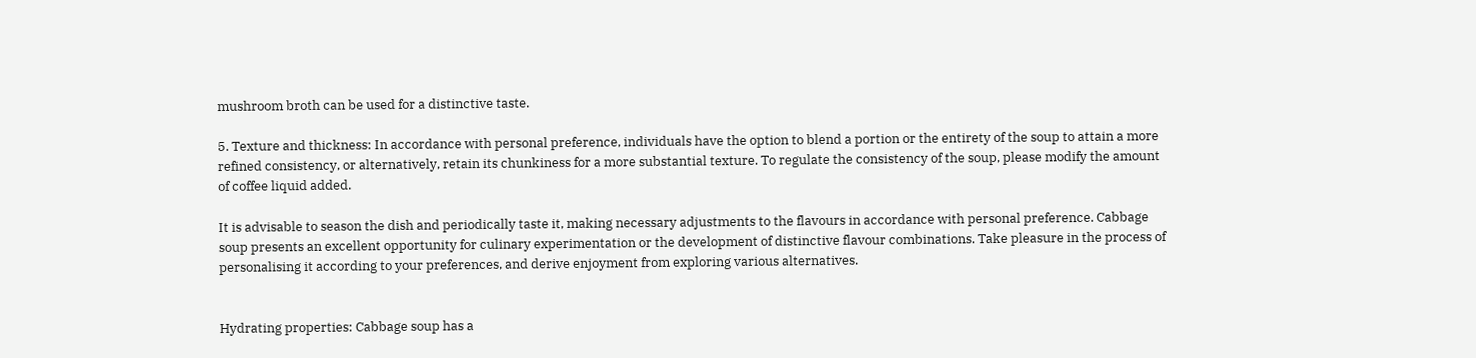mushroom broth can be used for a distinctive taste.

5. Texture and thickness: In accordance with personal preference, individuals have the option to blend a portion or the entirety of the soup to attain a more refined consistency, or alternatively, retain its chunkiness for a more substantial texture. To regulate the consistency of the soup, please modify the amount of coffee liquid added.

It is advisable to season the dish and periodically taste it, making necessary adjustments to the flavours in accordance with personal preference. Cabbage soup presents an excellent opportunity for culinary experimentation or the development of distinctive flavour combinations. Take pleasure in the process of personalising it according to your preferences, and derive enjoyment from exploring various alternatives.


Hydrating properties: Cabbage soup has a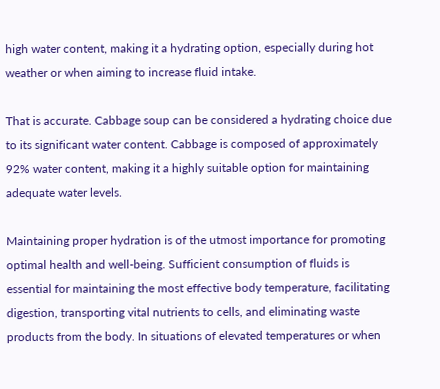high water content, making it a hydrating option, especially during hot weather or when aiming to increase fluid intake.

That is accurate. Cabbage soup can be considered a hydrating choice due to its significant water content. Cabbage is composed of approximately 92% water content, making it a highly suitable option for maintaining adequate water levels.

Maintaining proper hydration is of the utmost importance for promoting optimal health and well-being. Sufficient consumption of fluids is essential for maintaining the most effective body temperature, facilitating digestion, transporting vital nutrients to cells, and eliminating waste products from the body. In situations of elevated temperatures or when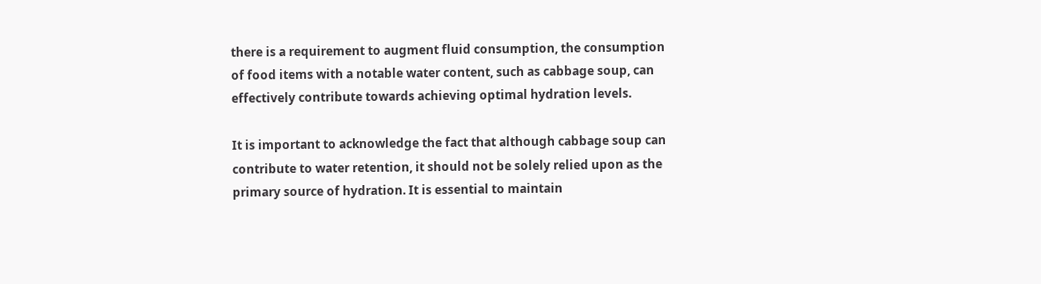there is a requirement to augment fluid consumption, the consumption of food items with a notable water content, such as cabbage soup, can effectively contribute towards achieving optimal hydration levels.

It is important to acknowledge the fact that although cabbage soup can contribute to water retention, it should not be solely relied upon as the primary source of hydration. It is essential to maintain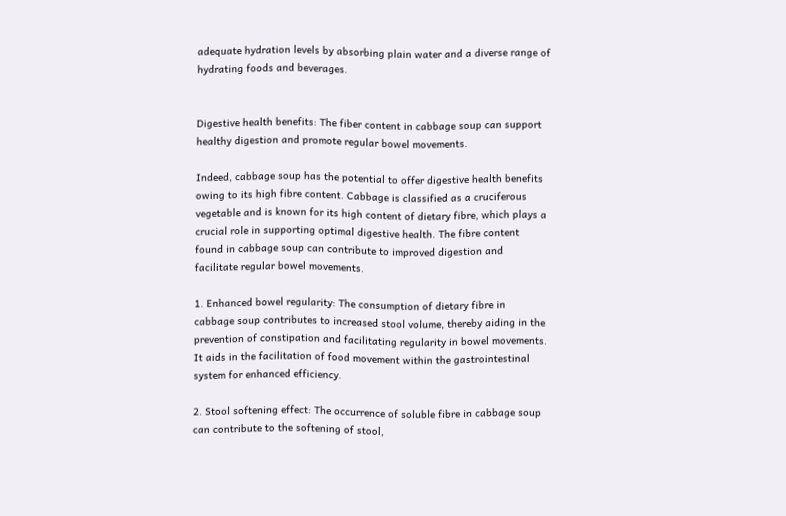adequate hydration levels by absorbing plain water and a diverse range of hydrating foods and beverages.


Digestive health benefits: The fiber content in cabbage soup can support healthy digestion and promote regular bowel movements.

Indeed, cabbage soup has the potential to offer digestive health benefits owing to its high fibre content. Cabbage is classified as a cruciferous vegetable and is known for its high content of dietary fibre, which plays a crucial role in supporting optimal digestive health. The fibre content found in cabbage soup can contribute to improved digestion and facilitate regular bowel movements.

1. Enhanced bowel regularity: The consumption of dietary fibre in cabbage soup contributes to increased stool volume, thereby aiding in the prevention of constipation and facilitating regularity in bowel movements. It aids in the facilitation of food movement within the gastrointestinal system for enhanced efficiency.

2. Stool softening effect: The occurrence of soluble fibre in cabbage soup can contribute to the softening of stool,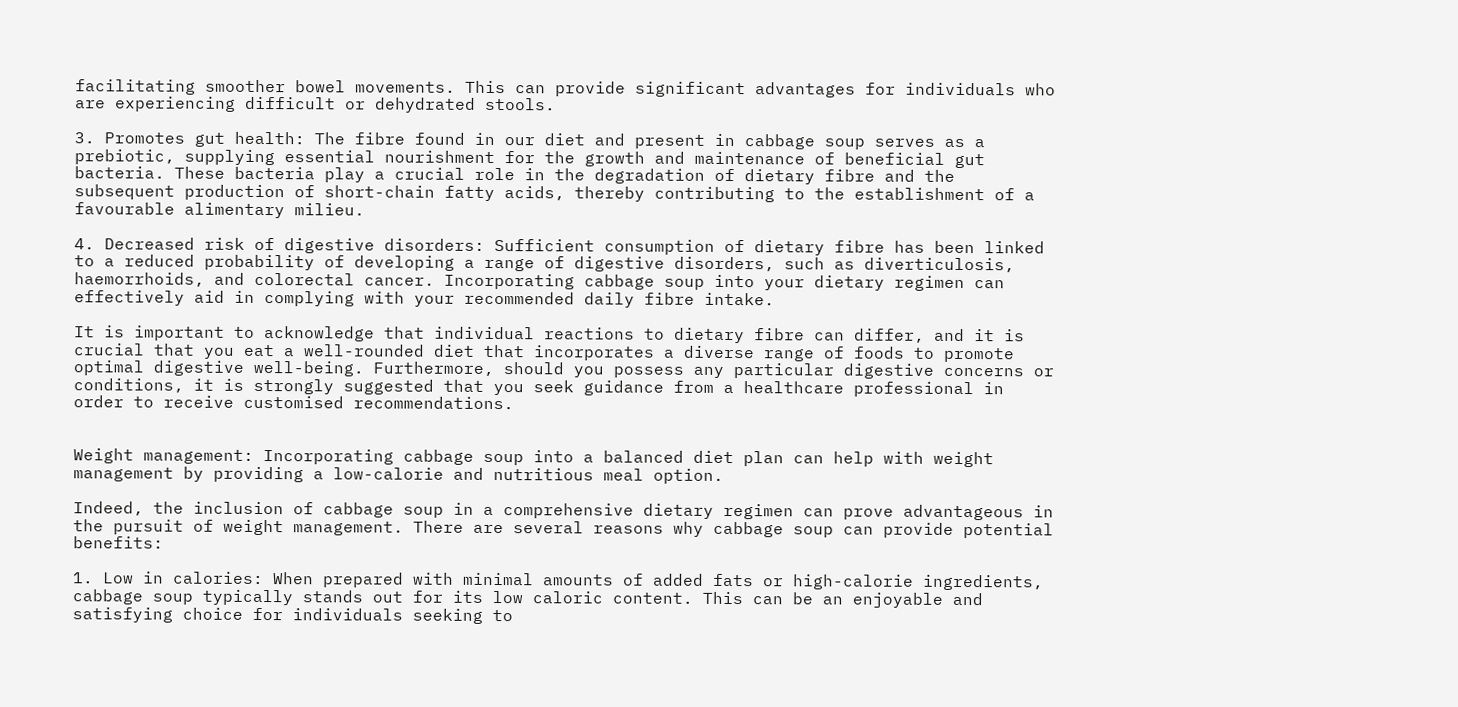facilitating smoother bowel movements. This can provide significant advantages for individuals who are experiencing difficult or dehydrated stools.

3. Promotes gut health: The fibre found in our diet and present in cabbage soup serves as a prebiotic, supplying essential nourishment for the growth and maintenance of beneficial gut bacteria. These bacteria play a crucial role in the degradation of dietary fibre and the subsequent production of short-chain fatty acids, thereby contributing to the establishment of a favourable alimentary milieu.

4. Decreased risk of digestive disorders: Sufficient consumption of dietary fibre has been linked to a reduced probability of developing a range of digestive disorders, such as diverticulosis, haemorrhoids, and colorectal cancer. Incorporating cabbage soup into your dietary regimen can effectively aid in complying with your recommended daily fibre intake.

It is important to acknowledge that individual reactions to dietary fibre can differ, and it is crucial that you eat a well-rounded diet that incorporates a diverse range of foods to promote optimal digestive well-being. Furthermore, should you possess any particular digestive concerns or conditions, it is strongly suggested that you seek guidance from a healthcare professional in order to receive customised recommendations.


Weight management: Incorporating cabbage soup into a balanced diet plan can help with weight management by providing a low-calorie and nutritious meal option.

Indeed, the inclusion of cabbage soup in a comprehensive dietary regimen can prove advantageous in the pursuit of weight management. There are several reasons why cabbage soup can provide potential benefits:

1. Low in calories: When prepared with minimal amounts of added fats or high-calorie ingredients, cabbage soup typically stands out for its low caloric content. This can be an enjoyable and satisfying choice for individuals seeking to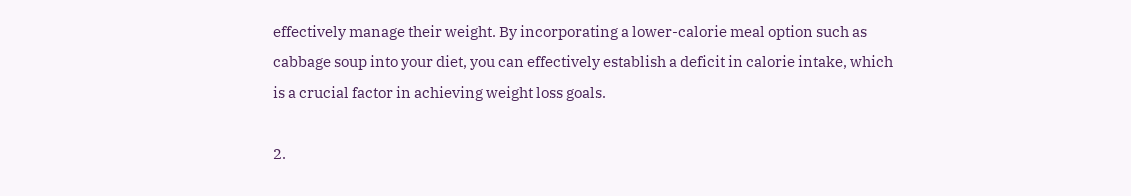effectively manage their weight. By incorporating a lower-calorie meal option such as cabbage soup into your diet, you can effectively establish a deficit in calorie intake, which is a crucial factor in achieving weight loss goals.

2.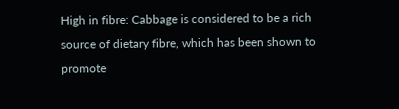High in fibre: Cabbage is considered to be a rich source of dietary fibre, which has been shown to promote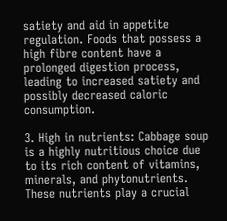satiety and aid in appetite regulation. Foods that possess a high fibre content have a prolonged digestion process, leading to increased satiety and possibly decreased caloric consumption.

3. High in nutrients: Cabbage soup is a highly nutritious choice due to its rich content of vitamins, minerals, and phytonutrients. These nutrients play a crucial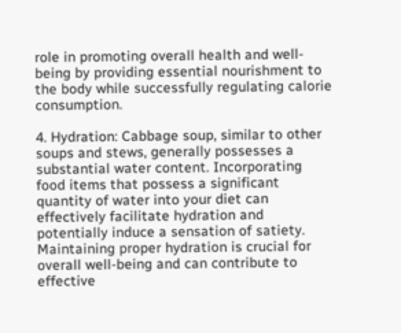role in promoting overall health and well-being by providing essential nourishment to the body while successfully regulating calorie consumption.

4. Hydration: Cabbage soup, similar to other soups and stews, generally possesses a substantial water content. Incorporating food items that possess a significant quantity of water into your diet can effectively facilitate hydration and potentially induce a sensation of satiety. Maintaining proper hydration is crucial for overall well-being and can contribute to effective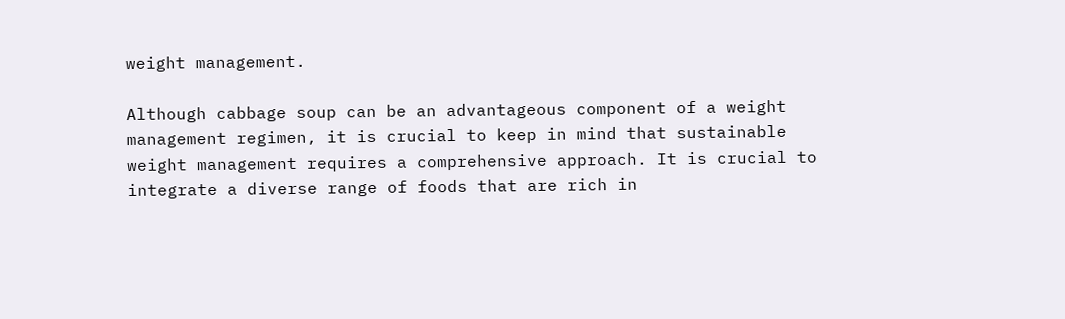weight management.

Although cabbage soup can be an advantageous component of a weight management regimen, it is crucial to keep in mind that sustainable weight management requires a comprehensive approach. It is crucial to integrate a diverse range of foods that are rich in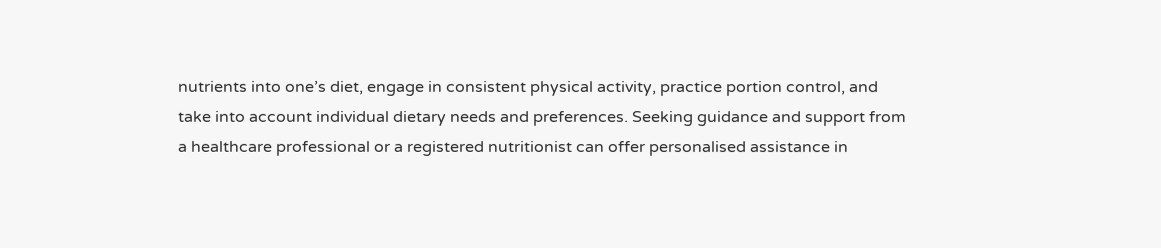nutrients into one’s diet, engage in consistent physical activity, practice portion control, and take into account individual dietary needs and preferences. Seeking guidance and support from a healthcare professional or a registered nutritionist can offer personalised assistance in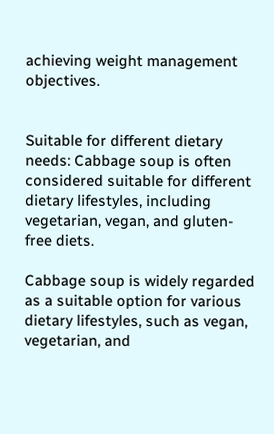achieving weight management objectives.


Suitable for different dietary needs: Cabbage soup is often considered suitable for different dietary lifestyles, including vegetarian, vegan, and gluten-free diets.

Cabbage soup is widely regarded as a suitable option for various dietary lifestyles, such as vegan, vegetarian, and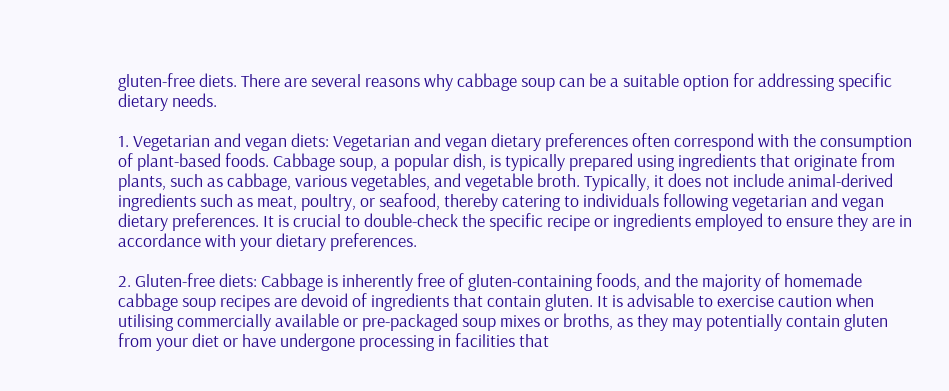gluten-free diets. There are several reasons why cabbage soup can be a suitable option for addressing specific dietary needs.

1. Vegetarian and vegan diets: Vegetarian and vegan dietary preferences often correspond with the consumption of plant-based foods. Cabbage soup, a popular dish, is typically prepared using ingredients that originate from plants, such as cabbage, various vegetables, and vegetable broth. Typically, it does not include animal-derived ingredients such as meat, poultry, or seafood, thereby catering to individuals following vegetarian and vegan dietary preferences. It is crucial to double-check the specific recipe or ingredients employed to ensure they are in accordance with your dietary preferences.

2. Gluten-free diets: Cabbage is inherently free of gluten-containing foods, and the majority of homemade cabbage soup recipes are devoid of ingredients that contain gluten. It is advisable to exercise caution when utilising commercially available or pre-packaged soup mixes or broths, as they may potentially contain gluten from your diet or have undergone processing in facilities that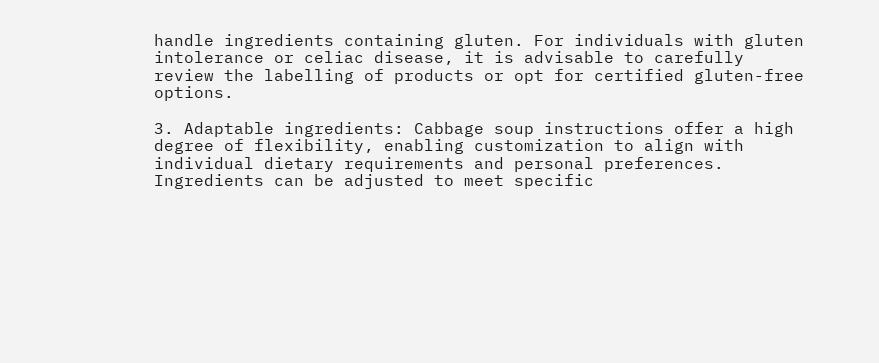handle ingredients containing gluten. For individuals with gluten intolerance or celiac disease, it is advisable to carefully review the labelling of products or opt for certified gluten-free options.

3. Adaptable ingredients: Cabbage soup instructions offer a high degree of flexibility, enabling customization to align with individual dietary requirements and personal preferences. Ingredients can be adjusted to meet specific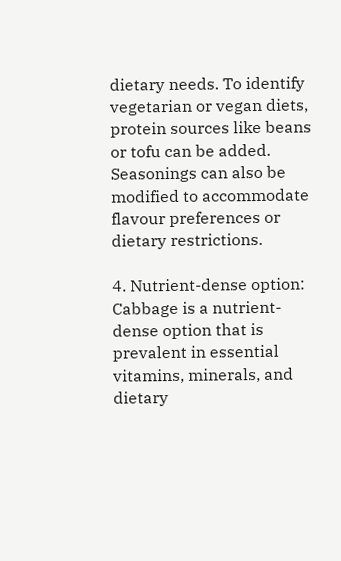dietary needs. To identify vegetarian or vegan diets, protein sources like beans or tofu can be added. Seasonings can also be modified to accommodate flavour preferences or dietary restrictions.

4. Nutrient-dense option: Cabbage is a nutrient-dense option that is prevalent in essential vitamins, minerals, and dietary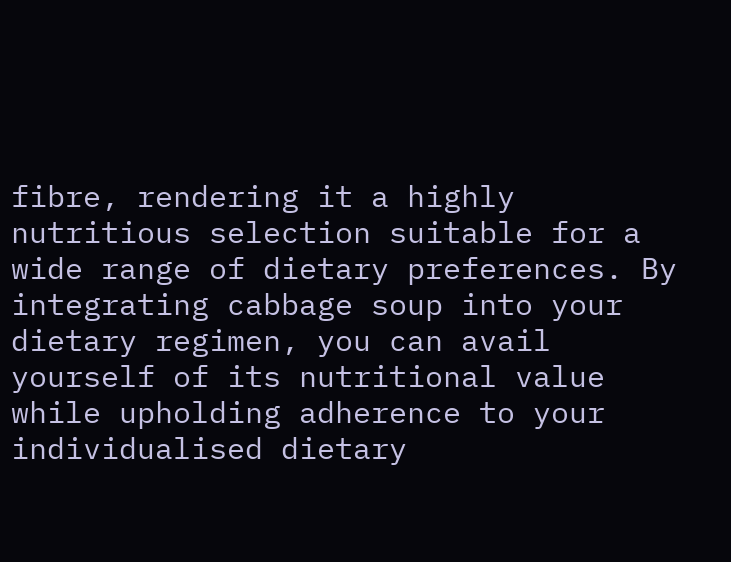fibre, rendering it a highly nutritious selection suitable for a wide range of dietary preferences. By integrating cabbage soup into your dietary regimen, you can avail yourself of its nutritional value while upholding adherence to your individualised dietary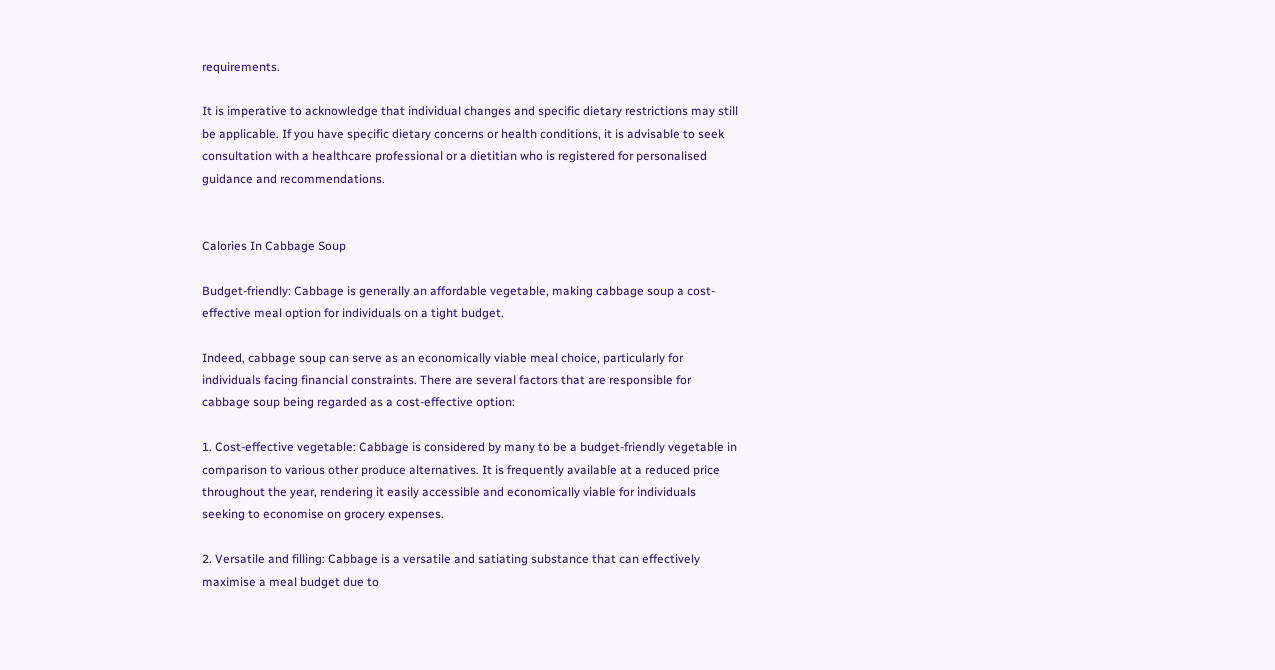requirements.

It is imperative to acknowledge that individual changes and specific dietary restrictions may still be applicable. If you have specific dietary concerns or health conditions, it is advisable to seek consultation with a healthcare professional or a dietitian who is registered for personalised guidance and recommendations.


Calories In Cabbage Soup

Budget-friendly: Cabbage is generally an affordable vegetable, making cabbage soup a cost-effective meal option for individuals on a tight budget.

Indeed, cabbage soup can serve as an economically viable meal choice, particularly for individuals facing financial constraints. There are several factors that are responsible for cabbage soup being regarded as a cost-effective option:

1. Cost-effective vegetable: Cabbage is considered by many to be a budget-friendly vegetable in comparison to various other produce alternatives. It is frequently available at a reduced price throughout the year, rendering it easily accessible and economically viable for individuals seeking to economise on grocery expenses.

2. Versatile and filling: Cabbage is a versatile and satiating substance that can effectively maximise a meal budget due to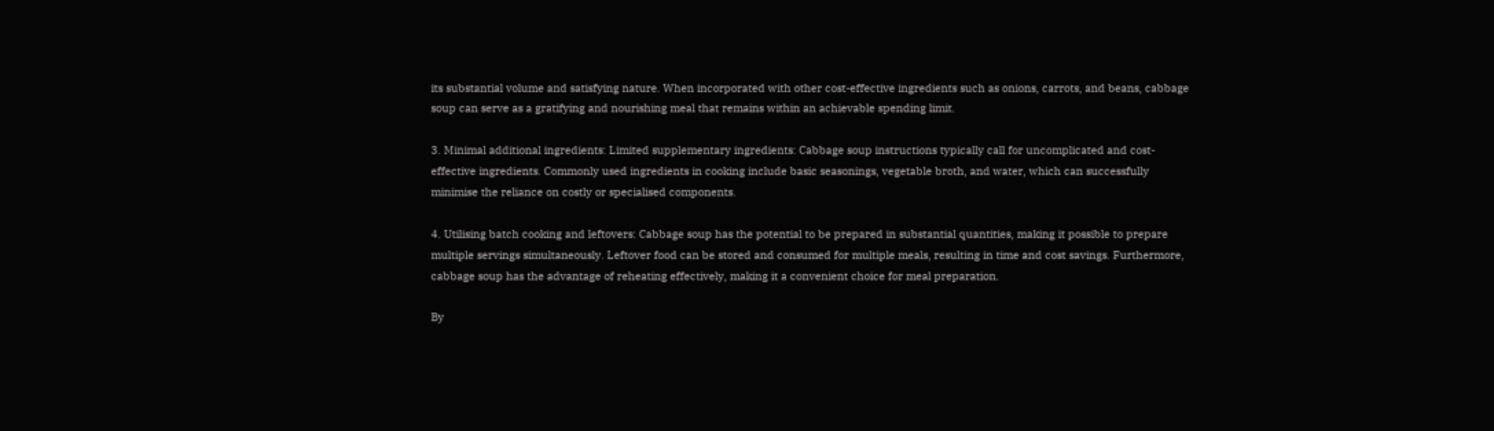its substantial volume and satisfying nature. When incorporated with other cost-effective ingredients such as onions, carrots, and beans, cabbage soup can serve as a gratifying and nourishing meal that remains within an achievable spending limit.

3. Minimal additional ingredients: Limited supplementary ingredients: Cabbage soup instructions typically call for uncomplicated and cost-effective ingredients. Commonly used ingredients in cooking include basic seasonings, vegetable broth, and water, which can successfully minimise the reliance on costly or specialised components.

4. Utilising batch cooking and leftovers: Cabbage soup has the potential to be prepared in substantial quantities, making it possible to prepare multiple servings simultaneously. Leftover food can be stored and consumed for multiple meals, resulting in time and cost savings. Furthermore, cabbage soup has the advantage of reheating effectively, making it a convenient choice for meal preparation.

By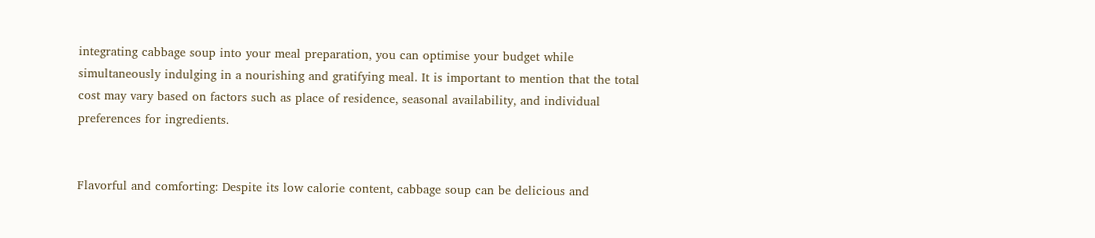integrating cabbage soup into your meal preparation, you can optimise your budget while simultaneously indulging in a nourishing and gratifying meal. It is important to mention that the total cost may vary based on factors such as place of residence, seasonal availability, and individual preferences for ingredients.


Flavorful and comforting: Despite its low calorie content, cabbage soup can be delicious and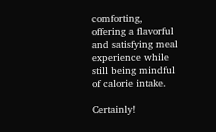comforting, offering a flavorful and satisfying meal experience while still being mindful of calorie intake.

Certainly!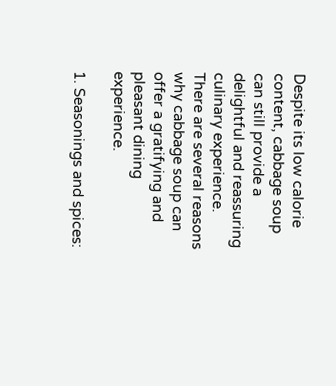Despite its low calorie content, cabbage soup can still provide a delightful and reassuring culinary experience. There are several reasons why cabbage soup can offer a gratifying and pleasant dining experience.

1. Seasonings and spices: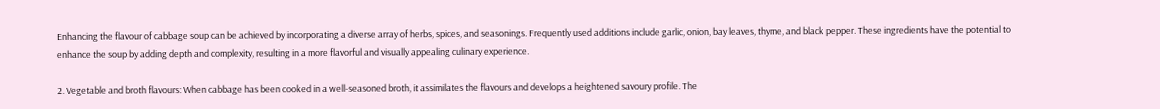Enhancing the flavour of cabbage soup can be achieved by incorporating a diverse array of herbs, spices, and seasonings. Frequently used additions include garlic, onion, bay leaves, thyme, and black pepper. These ingredients have the potential to enhance the soup by adding depth and complexity, resulting in a more flavorful and visually appealing culinary experience.

2. Vegetable and broth flavours: When cabbage has been cooked in a well-seasoned broth, it assimilates the flavours and develops a heightened savoury profile. The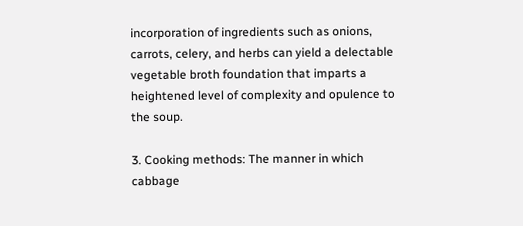incorporation of ingredients such as onions, carrots, celery, and herbs can yield a delectable vegetable broth foundation that imparts a heightened level of complexity and opulence to the soup.

3. Cooking methods: The manner in which cabbage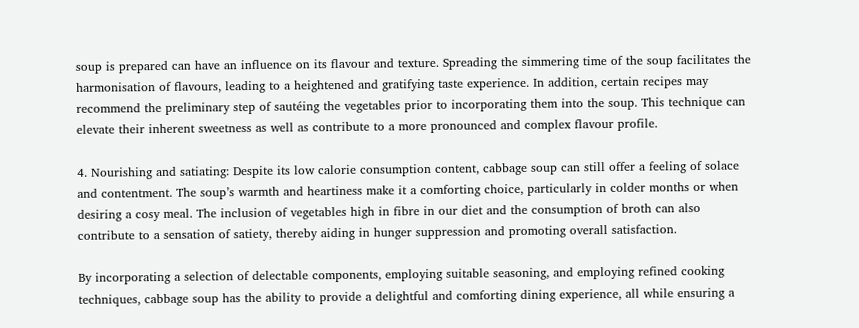soup is prepared can have an influence on its flavour and texture. Spreading the simmering time of the soup facilitates the harmonisation of flavours, leading to a heightened and gratifying taste experience. In addition, certain recipes may recommend the preliminary step of sautéing the vegetables prior to incorporating them into the soup. This technique can elevate their inherent sweetness as well as contribute to a more pronounced and complex flavour profile.

4. Nourishing and satiating: Despite its low calorie consumption content, cabbage soup can still offer a feeling of solace and contentment. The soup’s warmth and heartiness make it a comforting choice, particularly in colder months or when desiring a cosy meal. The inclusion of vegetables high in fibre in our diet and the consumption of broth can also contribute to a sensation of satiety, thereby aiding in hunger suppression and promoting overall satisfaction.

By incorporating a selection of delectable components, employing suitable seasoning, and employing refined cooking techniques, cabbage soup has the ability to provide a delightful and comforting dining experience, all while ensuring a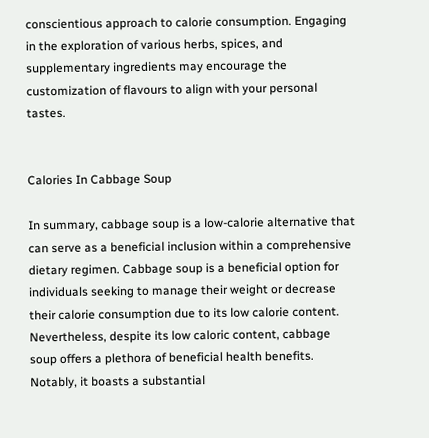conscientious approach to calorie consumption. Engaging in the exploration of various herbs, spices, and supplementary ingredients may encourage the customization of flavours to align with your personal tastes.


Calories In Cabbage Soup

In summary, cabbage soup is a low-calorie alternative that can serve as a beneficial inclusion within a comprehensive dietary regimen. Cabbage soup is a beneficial option for individuals seeking to manage their weight or decrease their calorie consumption due to its low calorie content. Nevertheless, despite its low caloric content, cabbage soup offers a plethora of beneficial health benefits. Notably, it boasts a substantial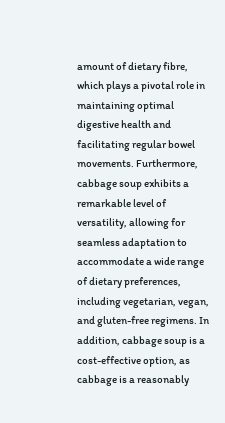amount of dietary fibre, which plays a pivotal role in maintaining optimal digestive health and facilitating regular bowel movements. Furthermore, cabbage soup exhibits a remarkable level of versatility, allowing for seamless adaptation to accommodate a wide range of dietary preferences, including vegetarian, vegan, and gluten-free regimens. In addition, cabbage soup is a cost-effective option, as cabbage is a reasonably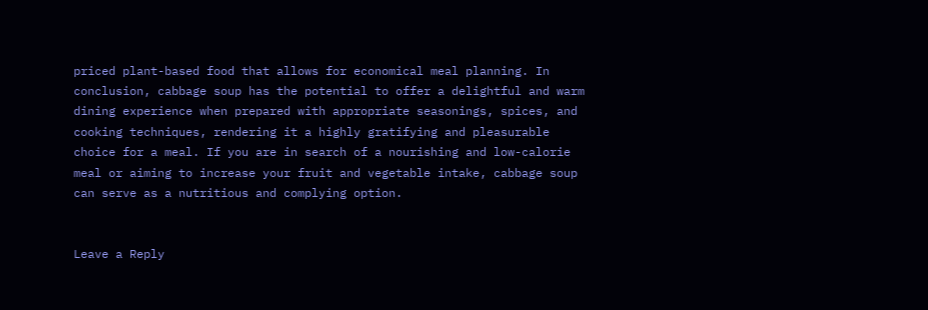priced plant-based food that allows for economical meal planning. In conclusion, cabbage soup has the potential to offer a delightful and warm dining experience when prepared with appropriate seasonings, spices, and cooking techniques, rendering it a highly gratifying and pleasurable choice for a meal. If you are in search of a nourishing and low-calorie meal or aiming to increase your fruit and vegetable intake, cabbage soup can serve as a nutritious and complying option.


Leave a Reply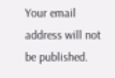Your email address will not be published.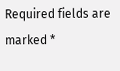Required fields are marked *